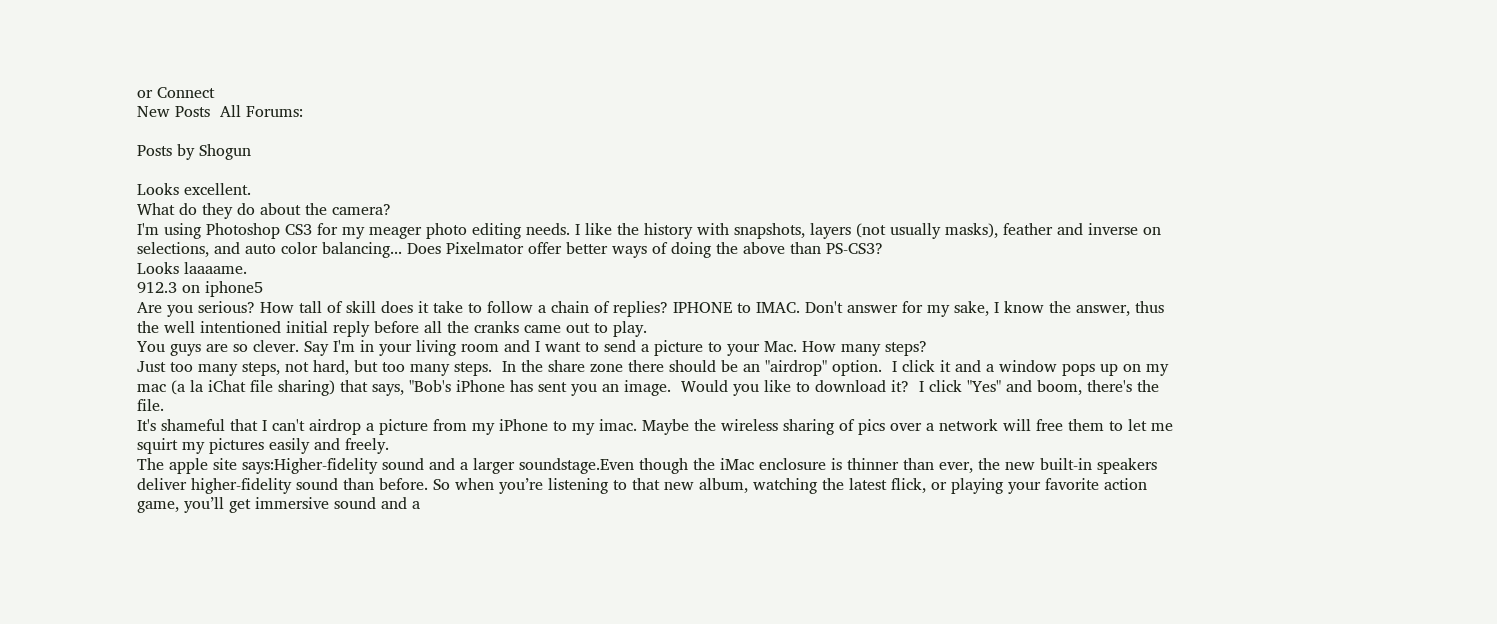or Connect
New Posts  All Forums:

Posts by Shogun

Looks excellent.
What do they do about the camera?
I'm using Photoshop CS3 for my meager photo editing needs. I like the history with snapshots, layers (not usually masks), feather and inverse on selections, and auto color balancing... Does Pixelmator offer better ways of doing the above than PS-CS3?
Looks laaaame.
912.3 on iphone5
Are you serious? How tall of skill does it take to follow a chain of replies? IPHONE to IMAC. Don't answer for my sake, I know the answer, thus the well intentioned initial reply before all the cranks came out to play.
You guys are so clever. Say I'm in your living room and I want to send a picture to your Mac. How many steps?
Just too many steps, not hard, but too many steps.  In the share zone there should be an "airdrop" option.  I click it and a window pops up on my mac (a la iChat file sharing) that says, "Bob's iPhone has sent you an image.  Would you like to download it?  I click "Yes" and boom, there's the file.
It's shameful that I can't airdrop a picture from my iPhone to my imac. Maybe the wireless sharing of pics over a network will free them to let me squirt my pictures easily and freely.
The apple site says:Higher-fidelity sound and a larger soundstage.Even though the iMac enclosure is thinner than ever, the new built-in speakers deliver higher-fidelity sound than before. So when you’re listening to that new album, watching the latest flick, or playing your favorite action game, you’ll get immersive sound and a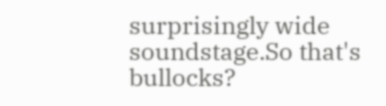surprisingly wide soundstage.So that's bullocks?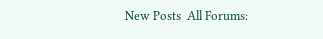New Posts  All Forums: